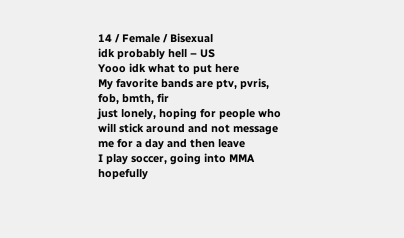14 / Female / Bisexual
idk probably hell – US
Yooo idk what to put here
My favorite bands are ptv, pvris, fob, bmth, fir
just lonely, hoping for people who will stick around and not message me for a day and then leave
I play soccer, going into MMA hopefully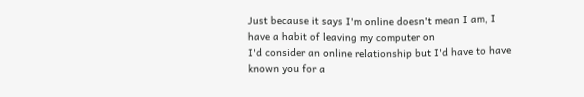Just because it says I'm online doesn't mean I am, I have a habit of leaving my computer on
I'd consider an online relationship but I'd have to have known you for a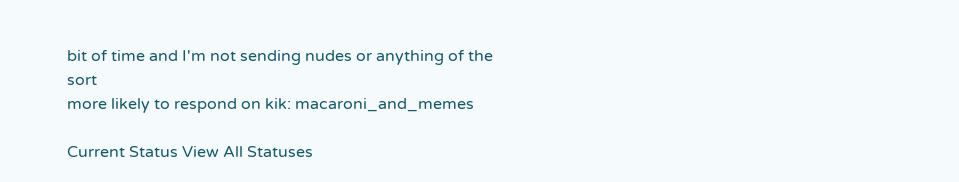bit of time and I'm not sending nudes or anything of the sort
more likely to respond on kik: macaroni_and_memes

Current Status View All Statuses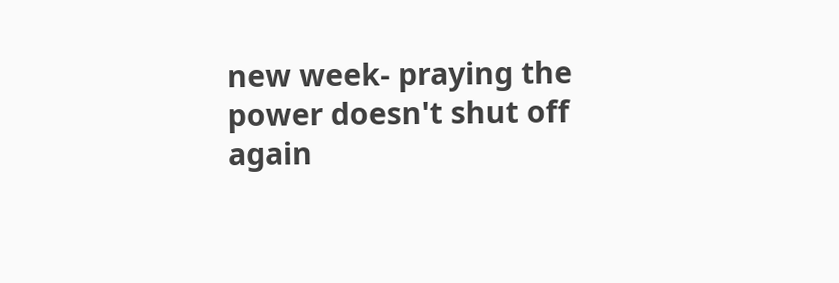new week- praying the power doesn't shut off again